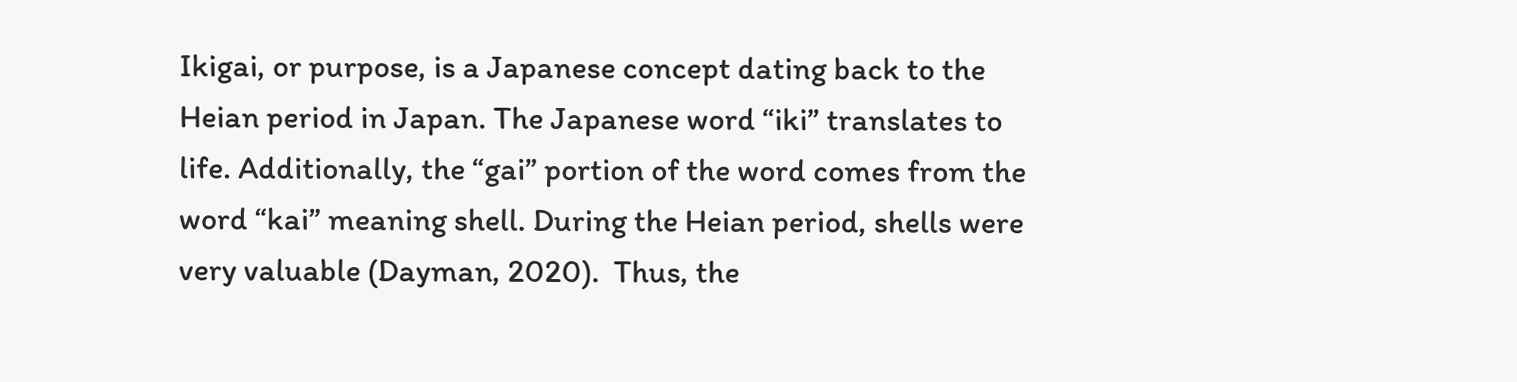Ikigai, or purpose, is a Japanese concept dating back to the Heian period in Japan. The Japanese word “iki” translates to life. Additionally, the “gai” portion of the word comes from the word “kai” meaning shell. During the Heian period, shells were very valuable (Dayman, 2020).  Thus, the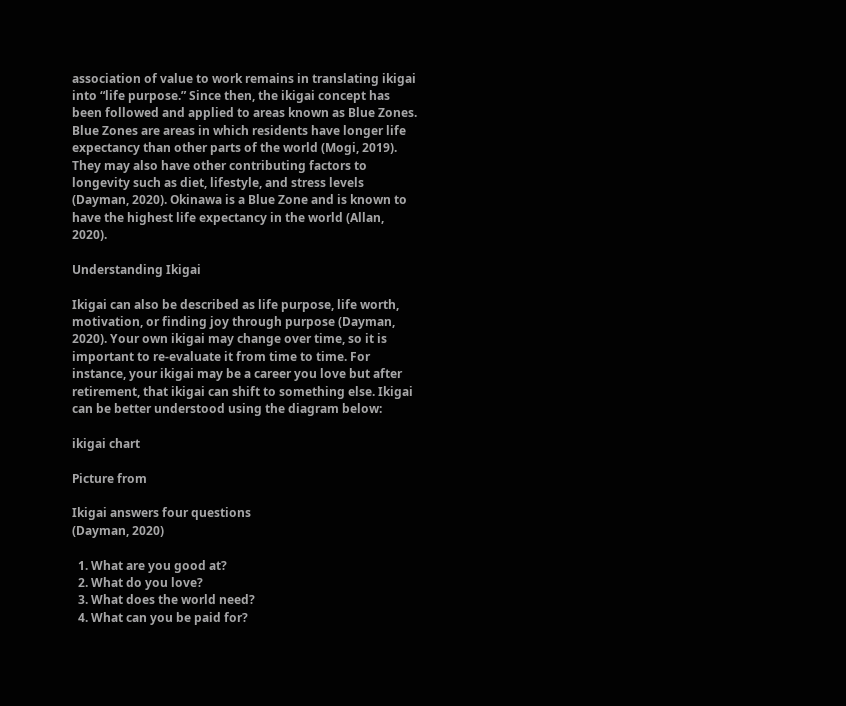association of value to work remains in translating ikigai into “life purpose.” Since then, the ikigai concept has been followed and applied to areas known as Blue Zones. Blue Zones are areas in which residents have longer life expectancy than other parts of the world (Mogi, 2019). They may also have other contributing factors to longevity such as diet, lifestyle, and stress levels (Dayman, 2020). Okinawa is a Blue Zone and is known to have the highest life expectancy in the world (Allan, 2020).

Understanding Ikigai

Ikigai can also be described as life purpose, life worth, motivation, or finding joy through purpose (Dayman, 2020). Your own ikigai may change over time, so it is important to re-evaluate it from time to time. For instance, your ikigai may be a career you love but after retirement, that ikigai can shift to something else. Ikigai can be better understood using the diagram below:

ikigai chart

Picture from

Ikigai answers four questions
(Dayman, 2020)

  1. What are you good at?
  2. What do you love?
  3. What does the world need?
  4. What can you be paid for?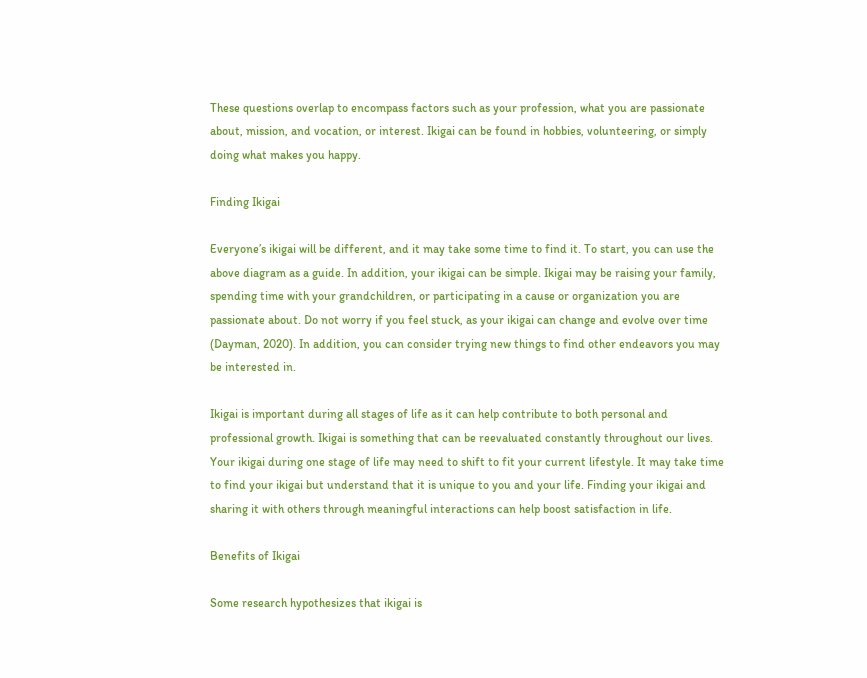These questions overlap to encompass factors such as your profession, what you are passionate about, mission, and vocation, or interest. Ikigai can be found in hobbies, volunteering, or simply doing what makes you happy.

Finding Ikigai

Everyone’s ikigai will be different, and it may take some time to find it. To start, you can use the above diagram as a guide. In addition, your ikigai can be simple. Ikigai may be raising your family, spending time with your grandchildren, or participating in a cause or organization you are passionate about. Do not worry if you feel stuck, as your ikigai can change and evolve over time (Dayman, 2020). In addition, you can consider trying new things to find other endeavors you may be interested in.

Ikigai is important during all stages of life as it can help contribute to both personal and professional growth. Ikigai is something that can be reevaluated constantly throughout our lives. Your ikigai during one stage of life may need to shift to fit your current lifestyle. It may take time to find your ikigai but understand that it is unique to you and your life. Finding your ikigai and sharing it with others through meaningful interactions can help boost satisfaction in life.

Benefits of Ikigai

Some research hypothesizes that ikigai is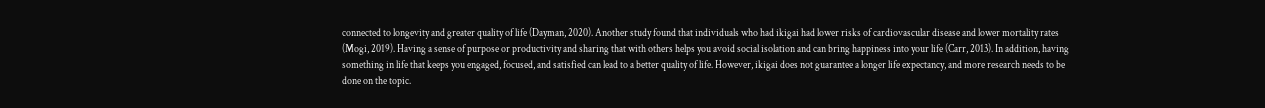connected to longevity and greater quality of life (Dayman, 2020). Another study found that individuals who had ikigai had lower risks of cardiovascular disease and lower mortality rates (Mogi, 2019). Having a sense of purpose or productivity and sharing that with others helps you avoid social isolation and can bring happiness into your life (Carr, 2013). In addition, having something in life that keeps you engaged, focused, and satisfied can lead to a better quality of life. However, ikigai does not guarantee a longer life expectancy, and more research needs to be done on the topic.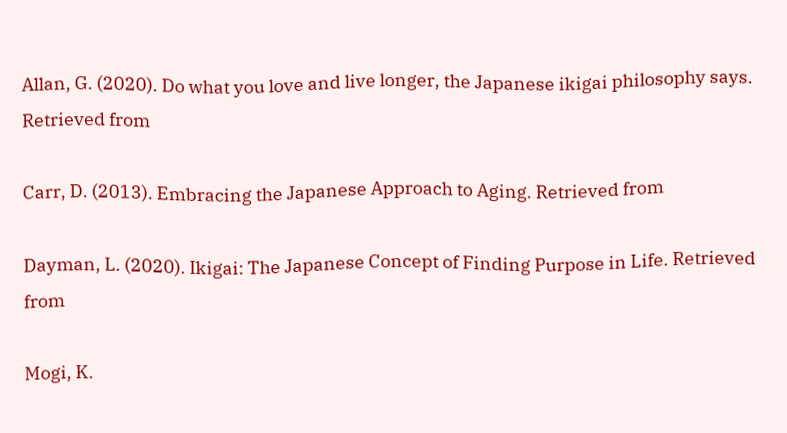Allan, G. (2020). Do what you love and live longer, the Japanese ikigai philosophy says. Retrieved from

Carr, D. (2013). Embracing the Japanese Approach to Aging. Retrieved from

Dayman, L. (2020). Ikigai: The Japanese Concept of Finding Purpose in Life. Retrieved from

Mogi, K.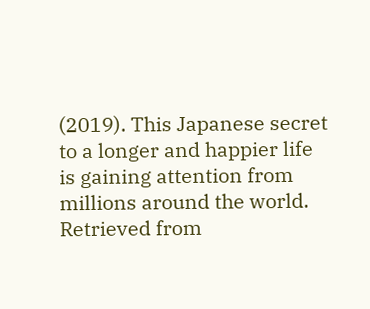(2019). This Japanese secret to a longer and happier life is gaining attention from millions around the world. Retrieved from